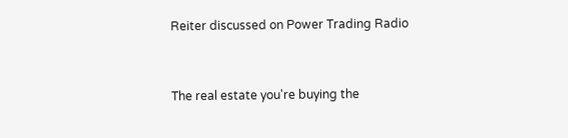Reiter discussed on Power Trading Radio


The real estate you're buying the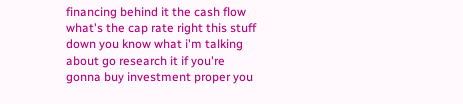financing behind it the cash flow what's the cap rate right this stuff down you know what i'm talking about go research it if you're gonna buy investment proper you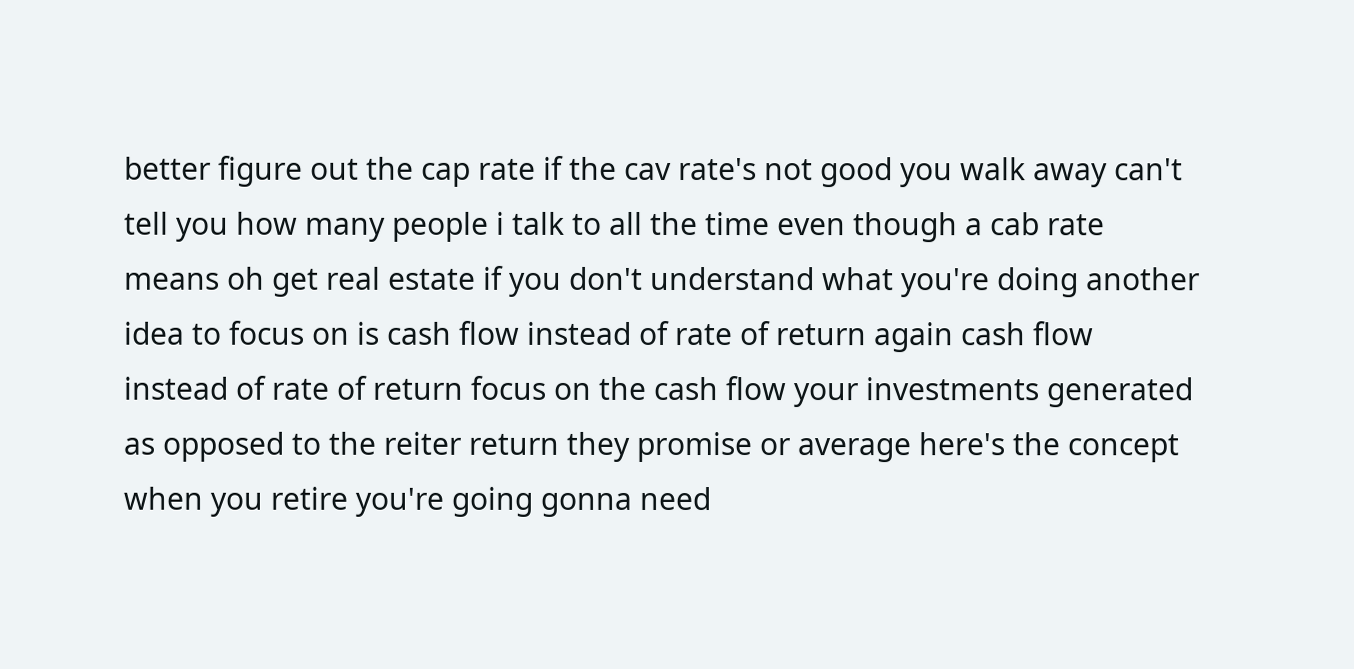better figure out the cap rate if the cav rate's not good you walk away can't tell you how many people i talk to all the time even though a cab rate means oh get real estate if you don't understand what you're doing another idea to focus on is cash flow instead of rate of return again cash flow instead of rate of return focus on the cash flow your investments generated as opposed to the reiter return they promise or average here's the concept when you retire you're going gonna need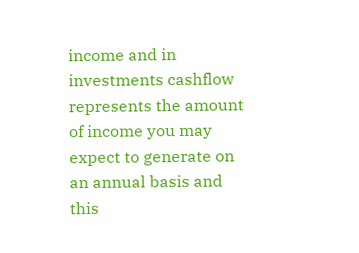income and in investments cashflow represents the amount of income you may expect to generate on an annual basis and this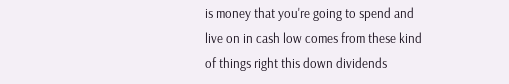is money that you're going to spend and live on in cash low comes from these kind of things right this down dividends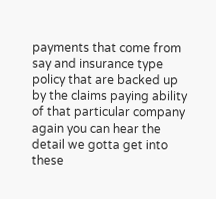payments that come from say and insurance type policy that are backed up by the claims paying ability of that particular company again you can hear the detail we gotta get into these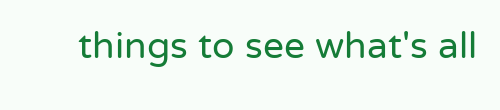things to see what's all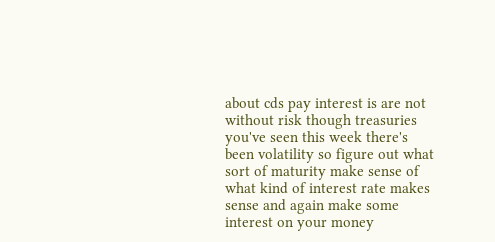about cds pay interest is are not without risk though treasuries you've seen this week there's been volatility so figure out what sort of maturity make sense of what kind of interest rate makes sense and again make some interest on your money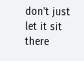don't just let it sit there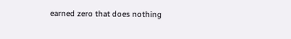earned zero that does nothing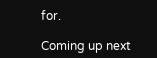for.

Coming up next